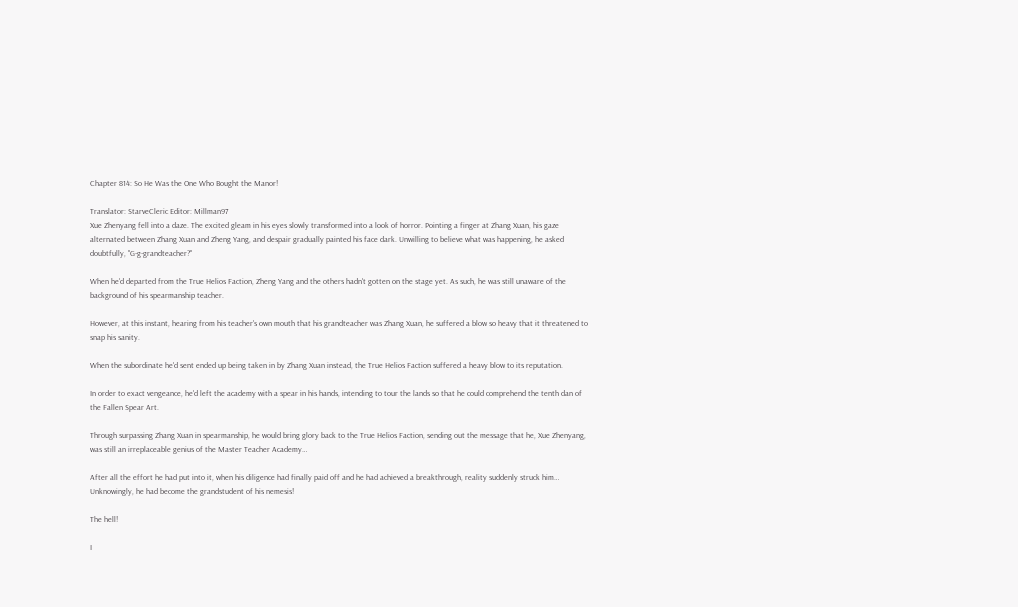Chapter 814: So He Was the One Who Bought the Manor!

Translator: StarveCleric Editor: Millman97
Xue Zhenyang fell into a daze. The excited gleam in his eyes slowly transformed into a look of horror. Pointing a finger at Zhang Xuan, his gaze alternated between Zhang Xuan and Zheng Yang, and despair gradually painted his face dark. Unwilling to believe what was happening, he asked doubtfully, "G-g-grandteacher?"

When he'd departed from the True Helios Faction, Zheng Yang and the others hadn't gotten on the stage yet. As such, he was still unaware of the background of his spearmanship teacher.

However, at this instant, hearing from his teacher's own mouth that his grandteacher was Zhang Xuan, he suffered a blow so heavy that it threatened to snap his sanity.

When the subordinate he'd sent ended up being taken in by Zhang Xuan instead, the True Helios Faction suffered a heavy blow to its reputation.

In order to exact vengeance, he'd left the academy with a spear in his hands, intending to tour the lands so that he could comprehend the tenth dan of the Fallen Spear Art.

Through surpassing Zhang Xuan in spearmanship, he would bring glory back to the True Helios Faction, sending out the message that he, Xue Zhenyang, was still an irreplaceable genius of the Master Teacher Academy…

After all the effort he had put into it, when his diligence had finally paid off and he had achieved a breakthrough, reality suddenly struck him… Unknowingly, he had become the grandstudent of his nemesis!

The hell!

I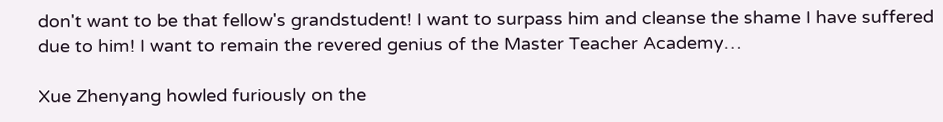don't want to be that fellow's grandstudent! I want to surpass him and cleanse the shame I have suffered due to him! I want to remain the revered genius of the Master Teacher Academy…

Xue Zhenyang howled furiously on the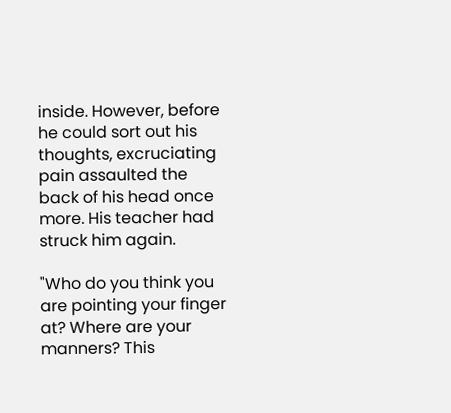inside. However, before he could sort out his thoughts, excruciating pain assaulted the back of his head once more. His teacher had struck him again.

"Who do you think you are pointing your finger at? Where are your manners? This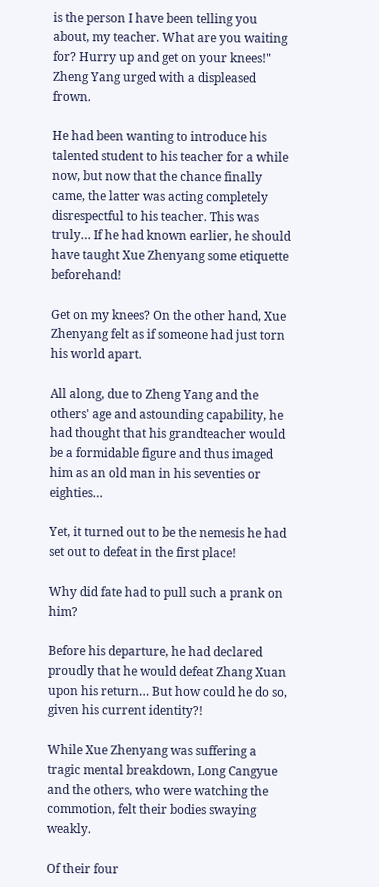is the person I have been telling you about, my teacher. What are you waiting for? Hurry up and get on your knees!" Zheng Yang urged with a displeased frown.

He had been wanting to introduce his talented student to his teacher for a while now, but now that the chance finally came, the latter was acting completely disrespectful to his teacher. This was truly… If he had known earlier, he should have taught Xue Zhenyang some etiquette beforehand!

Get on my knees? On the other hand, Xue Zhenyang felt as if someone had just torn his world apart.

All along, due to Zheng Yang and the others' age and astounding capability, he had thought that his grandteacher would be a formidable figure and thus imaged him as an old man in his seventies or eighties…

Yet, it turned out to be the nemesis he had set out to defeat in the first place!

Why did fate had to pull such a prank on him?

Before his departure, he had declared proudly that he would defeat Zhang Xuan upon his return… But how could he do so, given his current identity?!

While Xue Zhenyang was suffering a tragic mental breakdown, Long Cangyue and the others, who were watching the commotion, felt their bodies swaying weakly.

Of their four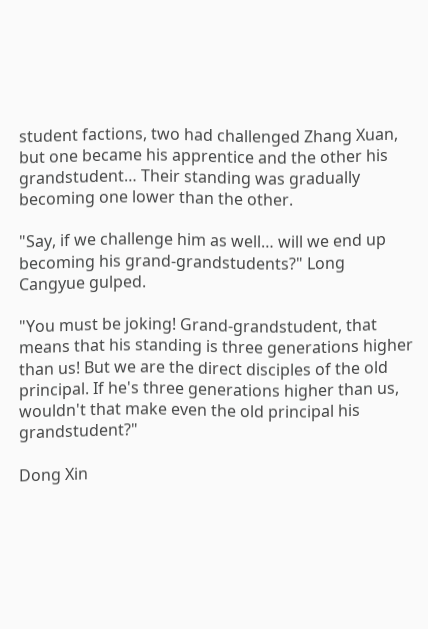student factions, two had challenged Zhang Xuan, but one became his apprentice and the other his grandstudent… Their standing was gradually becoming one lower than the other.

"Say, if we challenge him as well… will we end up becoming his grand-grandstudents?" Long Cangyue gulped.

"You must be joking! Grand-grandstudent, that means that his standing is three generations higher than us! But we are the direct disciples of the old principal. If he's three generations higher than us, wouldn't that make even the old principal his grandstudent?"

Dong Xin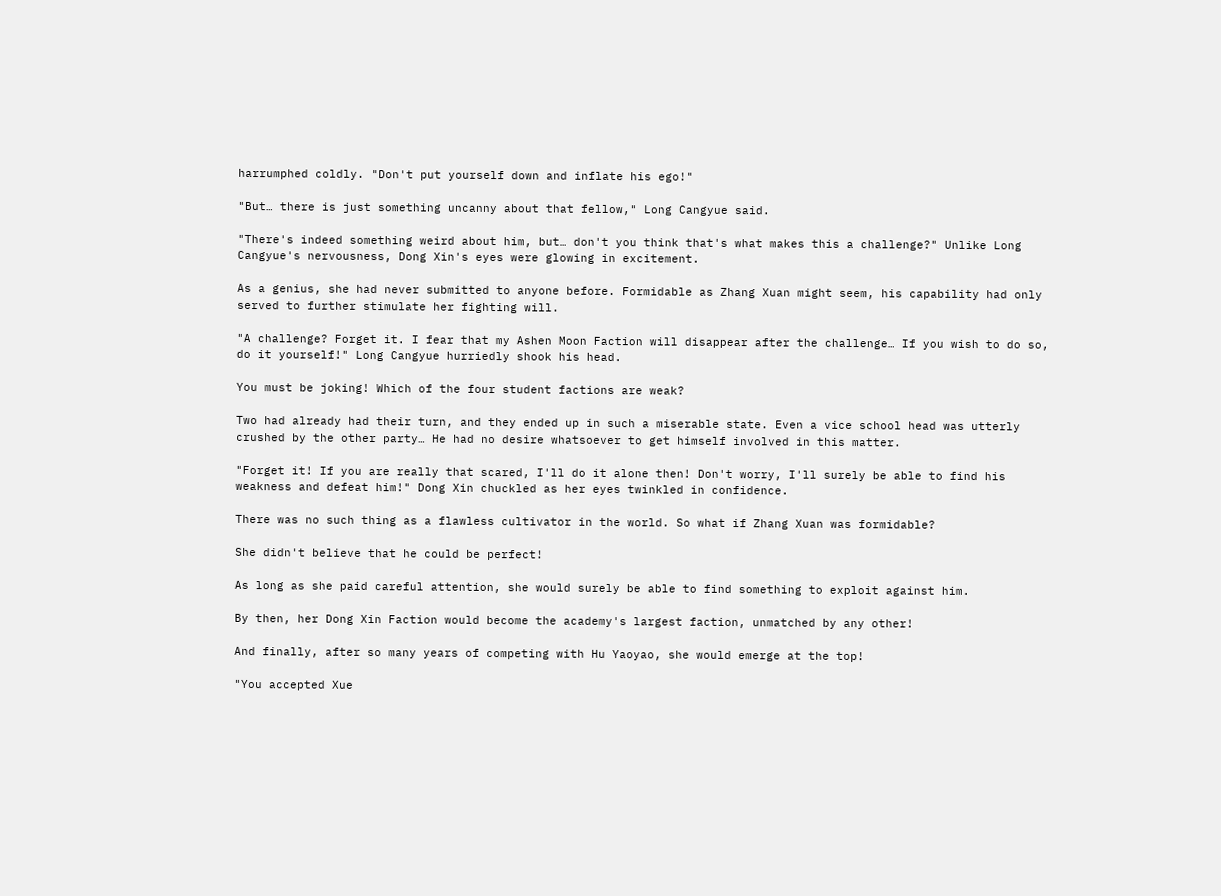harrumphed coldly. "Don't put yourself down and inflate his ego!"

"But… there is just something uncanny about that fellow," Long Cangyue said.

"There's indeed something weird about him, but… don't you think that's what makes this a challenge?" Unlike Long Cangyue's nervousness, Dong Xin's eyes were glowing in excitement.

As a genius, she had never submitted to anyone before. Formidable as Zhang Xuan might seem, his capability had only served to further stimulate her fighting will.

"A challenge? Forget it. I fear that my Ashen Moon Faction will disappear after the challenge… If you wish to do so, do it yourself!" Long Cangyue hurriedly shook his head.

You must be joking! Which of the four student factions are weak?

Two had already had their turn, and they ended up in such a miserable state. Even a vice school head was utterly crushed by the other party… He had no desire whatsoever to get himself involved in this matter.

"Forget it! If you are really that scared, I'll do it alone then! Don't worry, I'll surely be able to find his weakness and defeat him!" Dong Xin chuckled as her eyes twinkled in confidence.

There was no such thing as a flawless cultivator in the world. So what if Zhang Xuan was formidable?

She didn't believe that he could be perfect!

As long as she paid careful attention, she would surely be able to find something to exploit against him.

By then, her Dong Xin Faction would become the academy's largest faction, unmatched by any other!

And finally, after so many years of competing with Hu Yaoyao, she would emerge at the top!

"You accepted Xue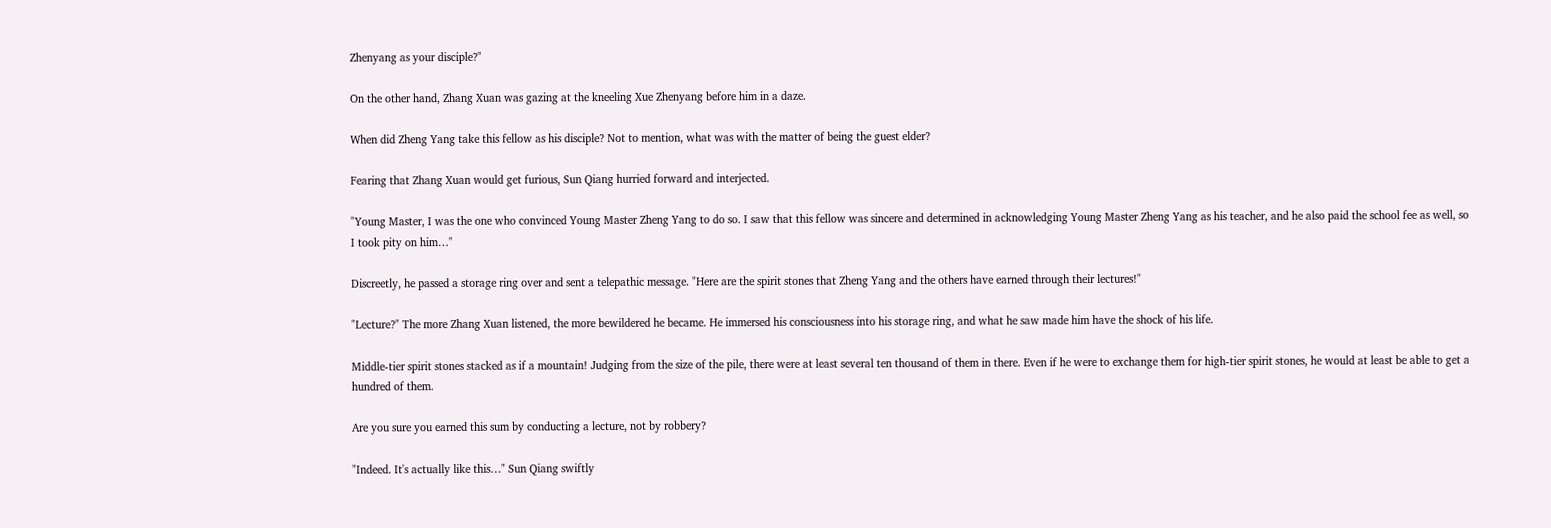Zhenyang as your disciple?"

On the other hand, Zhang Xuan was gazing at the kneeling Xue Zhenyang before him in a daze.

When did Zheng Yang take this fellow as his disciple? Not to mention, what was with the matter of being the guest elder?

Fearing that Zhang Xuan would get furious, Sun Qiang hurried forward and interjected.

"Young Master, I was the one who convinced Young Master Zheng Yang to do so. I saw that this fellow was sincere and determined in acknowledging Young Master Zheng Yang as his teacher, and he also paid the school fee as well, so I took pity on him…"

Discreetly, he passed a storage ring over and sent a telepathic message. "Here are the spirit stones that Zheng Yang and the others have earned through their lectures!"

"Lecture?" The more Zhang Xuan listened, the more bewildered he became. He immersed his consciousness into his storage ring, and what he saw made him have the shock of his life.

Middle-tier spirit stones stacked as if a mountain! Judging from the size of the pile, there were at least several ten thousand of them in there. Even if he were to exchange them for high-tier spirit stones, he would at least be able to get a hundred of them.

Are you sure you earned this sum by conducting a lecture, not by robbery?

"Indeed. It's actually like this…" Sun Qiang swiftly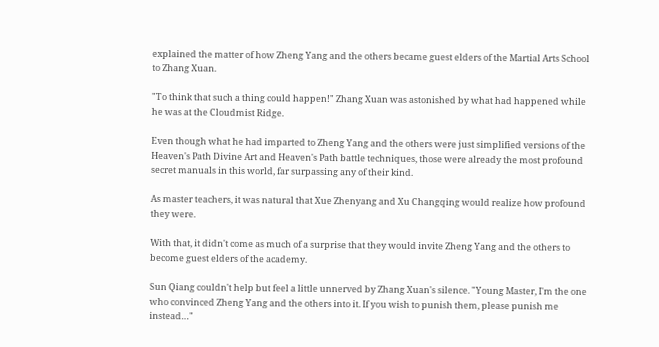explained the matter of how Zheng Yang and the others became guest elders of the Martial Arts School to Zhang Xuan.

"To think that such a thing could happen!" Zhang Xuan was astonished by what had happened while he was at the Cloudmist Ridge.

Even though what he had imparted to Zheng Yang and the others were just simplified versions of the Heaven's Path Divine Art and Heaven's Path battle techniques, those were already the most profound secret manuals in this world, far surpassing any of their kind.

As master teachers, it was natural that Xue Zhenyang and Xu Changqing would realize how profound they were.

With that, it didn't come as much of a surprise that they would invite Zheng Yang and the others to become guest elders of the academy.

Sun Qiang couldn't help but feel a little unnerved by Zhang Xuan's silence. "Young Master, I'm the one who convinced Zheng Yang and the others into it. If you wish to punish them, please punish me instead…"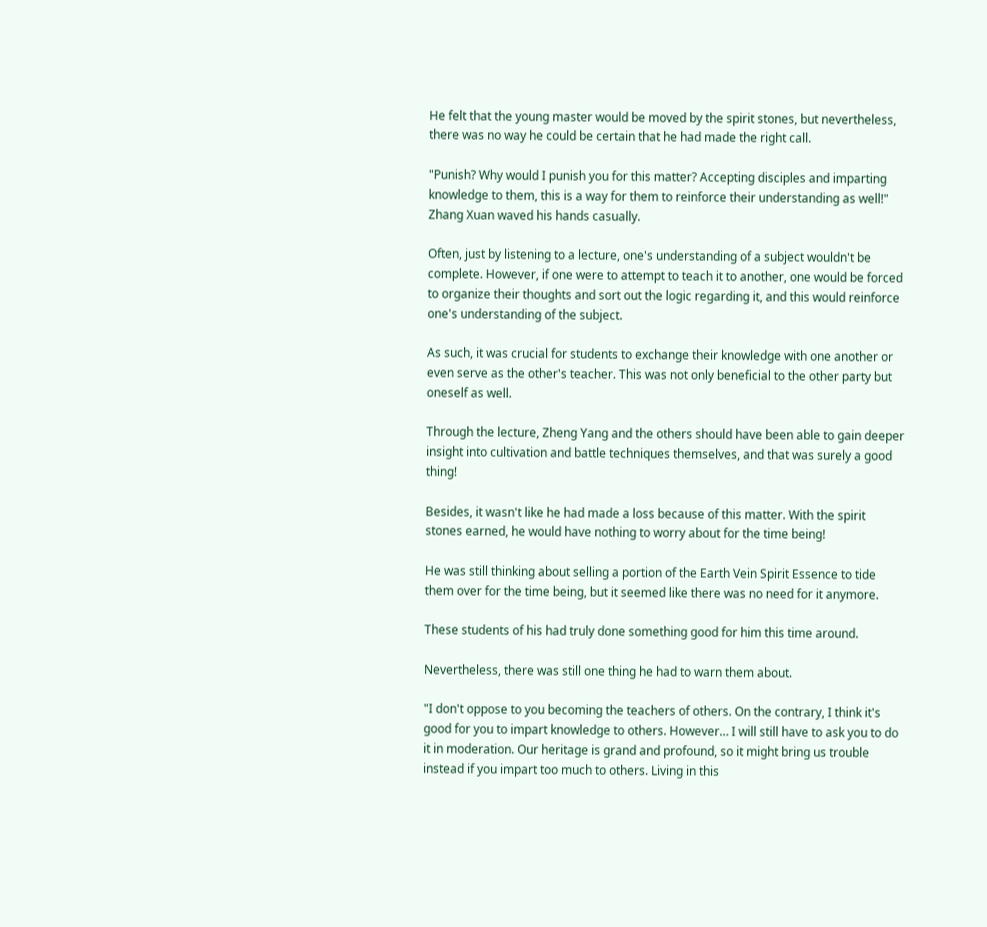He felt that the young master would be moved by the spirit stones, but nevertheless, there was no way he could be certain that he had made the right call.

"Punish? Why would I punish you for this matter? Accepting disciples and imparting knowledge to them, this is a way for them to reinforce their understanding as well!" Zhang Xuan waved his hands casually.

Often, just by listening to a lecture, one's understanding of a subject wouldn't be complete. However, if one were to attempt to teach it to another, one would be forced to organize their thoughts and sort out the logic regarding it, and this would reinforce one's understanding of the subject.

As such, it was crucial for students to exchange their knowledge with one another or even serve as the other's teacher. This was not only beneficial to the other party but oneself as well.

Through the lecture, Zheng Yang and the others should have been able to gain deeper insight into cultivation and battle techniques themselves, and that was surely a good thing!

Besides, it wasn't like he had made a loss because of this matter. With the spirit stones earned, he would have nothing to worry about for the time being!

He was still thinking about selling a portion of the Earth Vein Spirit Essence to tide them over for the time being, but it seemed like there was no need for it anymore.

These students of his had truly done something good for him this time around.

Nevertheless, there was still one thing he had to warn them about.

"I don't oppose to you becoming the teachers of others. On the contrary, I think it's good for you to impart knowledge to others. However… I will still have to ask you to do it in moderation. Our heritage is grand and profound, so it might bring us trouble instead if you impart too much to others. Living in this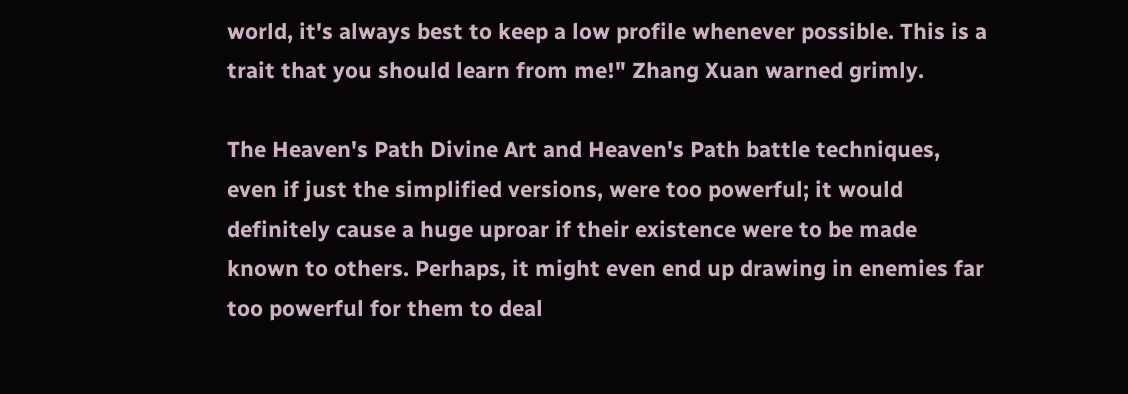world, it's always best to keep a low profile whenever possible. This is a trait that you should learn from me!" Zhang Xuan warned grimly.

The Heaven's Path Divine Art and Heaven's Path battle techniques, even if just the simplified versions, were too powerful; it would definitely cause a huge uproar if their existence were to be made known to others. Perhaps, it might even end up drawing in enemies far too powerful for them to deal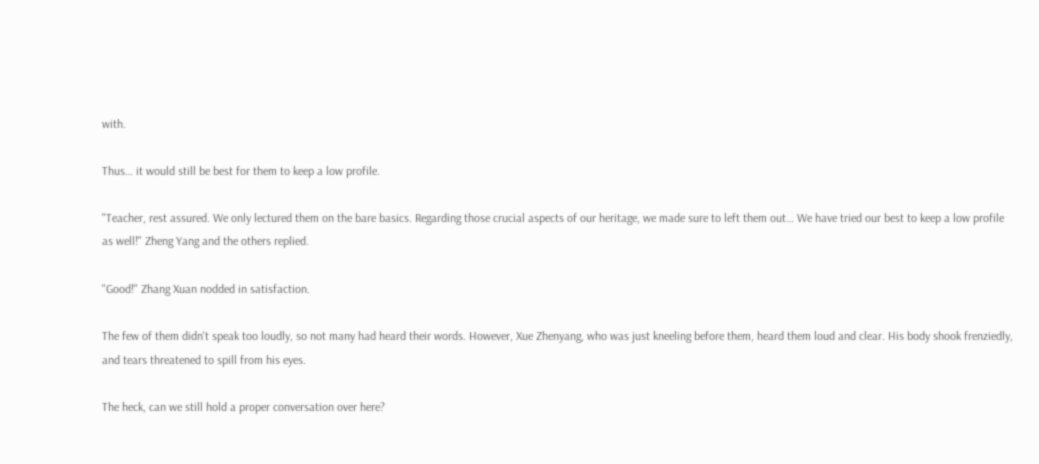with.

Thus… it would still be best for them to keep a low profile.

"Teacher, rest assured. We only lectured them on the bare basics. Regarding those crucial aspects of our heritage, we made sure to left them out… We have tried our best to keep a low profile as well!" Zheng Yang and the others replied.

"Good!" Zhang Xuan nodded in satisfaction.

The few of them didn't speak too loudly, so not many had heard their words. However, Xue Zhenyang, who was just kneeling before them, heard them loud and clear. His body shook frenziedly, and tears threatened to spill from his eyes.

The heck, can we still hold a proper conversation over here?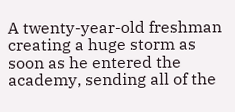A twenty-year-old freshman creating a huge storm as soon as he entered the academy, sending all of the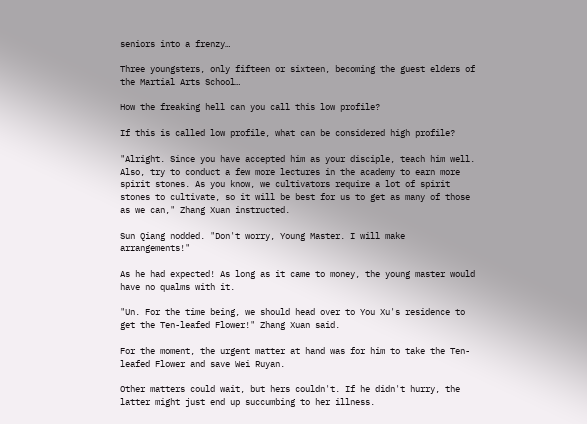seniors into a frenzy…

Three youngsters, only fifteen or sixteen, becoming the guest elders of the Martial Arts School…

How the freaking hell can you call this low profile?

If this is called low profile, what can be considered high profile?

"Alright. Since you have accepted him as your disciple, teach him well. Also, try to conduct a few more lectures in the academy to earn more spirit stones. As you know, we cultivators require a lot of spirit stones to cultivate, so it will be best for us to get as many of those as we can," Zhang Xuan instructed.

Sun Qiang nodded. "Don't worry, Young Master. I will make arrangements!"

As he had expected! As long as it came to money, the young master would have no qualms with it.

"Un. For the time being, we should head over to You Xu's residence to get the Ten-leafed Flower!" Zhang Xuan said.

For the moment, the urgent matter at hand was for him to take the Ten-leafed Flower and save Wei Ruyan.

Other matters could wait, but hers couldn't. If he didn't hurry, the latter might just end up succumbing to her illness.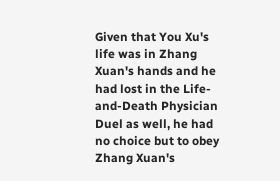Given that You Xu's life was in Zhang Xuan's hands and he had lost in the Life-and-Death Physician Duel as well, he had no choice but to obey Zhang Xuan's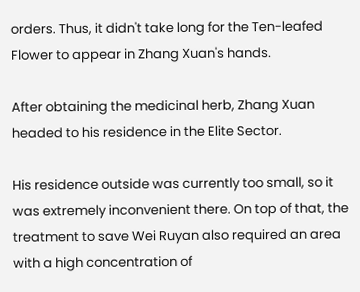orders. Thus, it didn't take long for the Ten-leafed Flower to appear in Zhang Xuan's hands.

After obtaining the medicinal herb, Zhang Xuan headed to his residence in the Elite Sector.

His residence outside was currently too small, so it was extremely inconvenient there. On top of that, the treatment to save Wei Ruyan also required an area with a high concentration of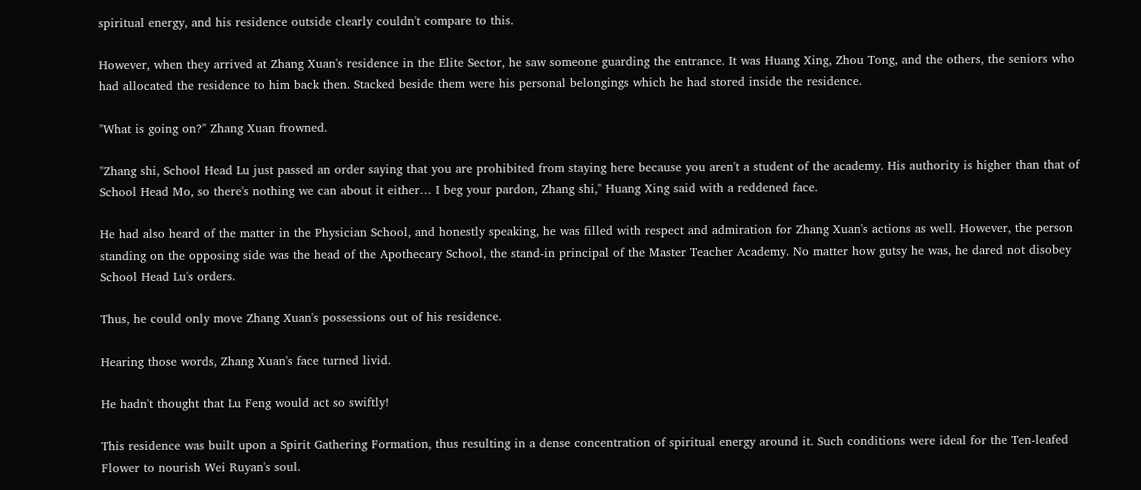spiritual energy, and his residence outside clearly couldn't compare to this.

However, when they arrived at Zhang Xuan's residence in the Elite Sector, he saw someone guarding the entrance. It was Huang Xing, Zhou Tong, and the others, the seniors who had allocated the residence to him back then. Stacked beside them were his personal belongings which he had stored inside the residence.

"What is going on?" Zhang Xuan frowned.

"Zhang shi, School Head Lu just passed an order saying that you are prohibited from staying here because you aren't a student of the academy. His authority is higher than that of School Head Mo, so there's nothing we can about it either… I beg your pardon, Zhang shi," Huang Xing said with a reddened face.

He had also heard of the matter in the Physician School, and honestly speaking, he was filled with respect and admiration for Zhang Xuan's actions as well. However, the person standing on the opposing side was the head of the Apothecary School, the stand-in principal of the Master Teacher Academy. No matter how gutsy he was, he dared not disobey School Head Lu's orders.

Thus, he could only move Zhang Xuan's possessions out of his residence.

Hearing those words, Zhang Xuan's face turned livid.

He hadn't thought that Lu Feng would act so swiftly!

This residence was built upon a Spirit Gathering Formation, thus resulting in a dense concentration of spiritual energy around it. Such conditions were ideal for the Ten-leafed Flower to nourish Wei Ruyan's soul.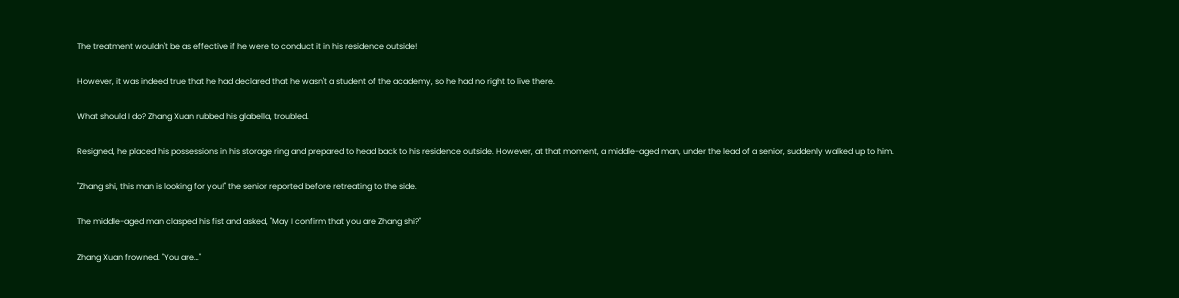The treatment wouldn't be as effective if he were to conduct it in his residence outside!

However, it was indeed true that he had declared that he wasn't a student of the academy, so he had no right to live there.

What should I do? Zhang Xuan rubbed his glabella, troubled.

Resigned, he placed his possessions in his storage ring and prepared to head back to his residence outside. However, at that moment, a middle-aged man, under the lead of a senior, suddenly walked up to him.

"Zhang shi, this man is looking for you!" the senior reported before retreating to the side.

The middle-aged man clasped his fist and asked, "May I confirm that you are Zhang shi?"

Zhang Xuan frowned. "You are…"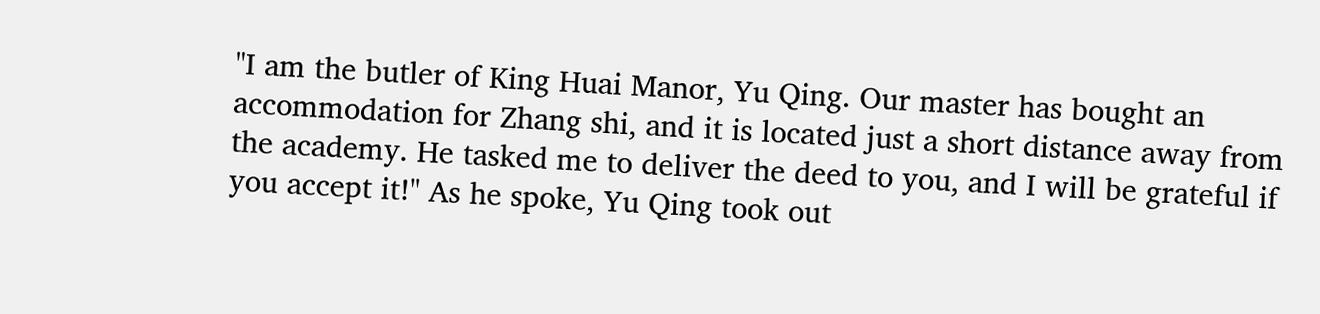"I am the butler of King Huai Manor, Yu Qing. Our master has bought an accommodation for Zhang shi, and it is located just a short distance away from the academy. He tasked me to deliver the deed to you, and I will be grateful if you accept it!" As he spoke, Yu Qing took out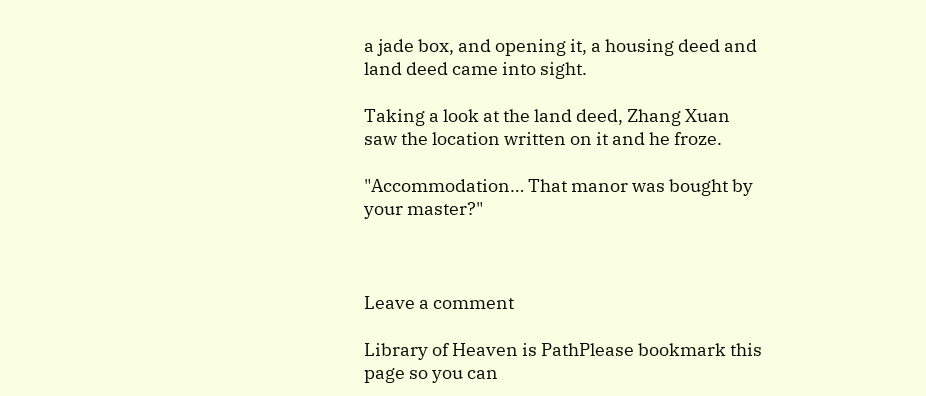a jade box, and opening it, a housing deed and land deed came into sight.

Taking a look at the land deed, Zhang Xuan saw the location written on it and he froze.

"Accommodation… That manor was bought by your master?"



Leave a comment

Library of Heaven is PathPlease bookmark this page so you can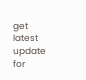get latest update for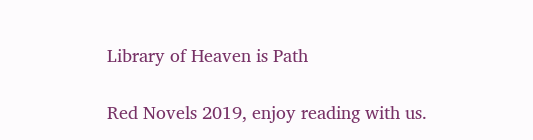Library of Heaven is Path

Red Novels 2019, enjoy reading with us.